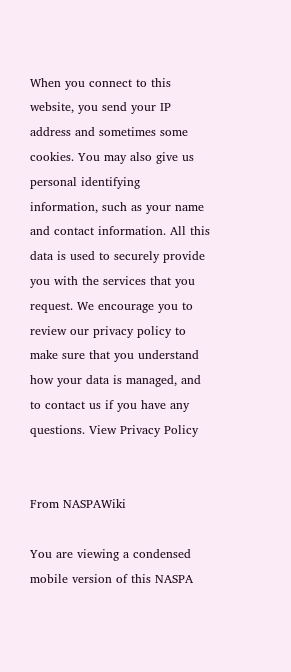When you connect to this website, you send your IP address and sometimes some cookies. You may also give us personal identifying information, such as your name and contact information. All this data is used to securely provide you with the services that you request. We encourage you to review our privacy policy to make sure that you understand how your data is managed, and to contact us if you have any questions. View Privacy Policy


From NASPAWiki

You are viewing a condensed mobile version of this NASPA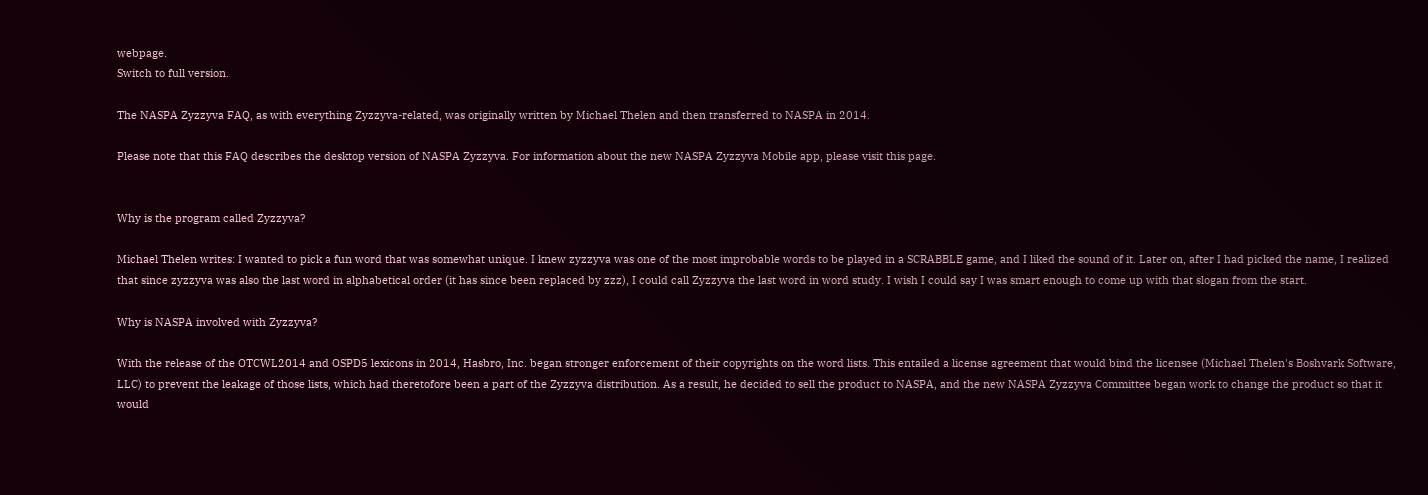webpage.
Switch to full version.

The NASPA Zyzzyva FAQ, as with everything Zyzzyva-related, was originally written by Michael Thelen and then transferred to NASPA in 2014.

Please note that this FAQ describes the desktop version of NASPA Zyzzyva. For information about the new NASPA Zyzzyva Mobile app, please visit this page.


Why is the program called Zyzzyva?

Michael Thelen writes: I wanted to pick a fun word that was somewhat unique. I knew zyzzyva was one of the most improbable words to be played in a SCRABBLE game, and I liked the sound of it. Later on, after I had picked the name, I realized that since zyzzyva was also the last word in alphabetical order (it has since been replaced by zzz), I could call Zyzzyva the last word in word study. I wish I could say I was smart enough to come up with that slogan from the start.

Why is NASPA involved with Zyzzyva?

With the release of the OTCWL2014 and OSPD5 lexicons in 2014, Hasbro, Inc. began stronger enforcement of their copyrights on the word lists. This entailed a license agreement that would bind the licensee (Michael Thelen's Boshvark Software, LLC) to prevent the leakage of those lists, which had theretofore been a part of the Zyzzyva distribution. As a result, he decided to sell the product to NASPA, and the new NASPA Zyzzyva Committee began work to change the product so that it would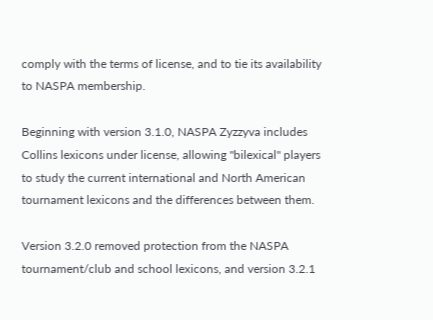comply with the terms of license, and to tie its availability to NASPA membership.

Beginning with version 3.1.0, NASPA Zyzzyva includes Collins lexicons under license, allowing "bilexical" players to study the current international and North American tournament lexicons and the differences between them.

Version 3.2.0 removed protection from the NASPA tournament/club and school lexicons, and version 3.2.1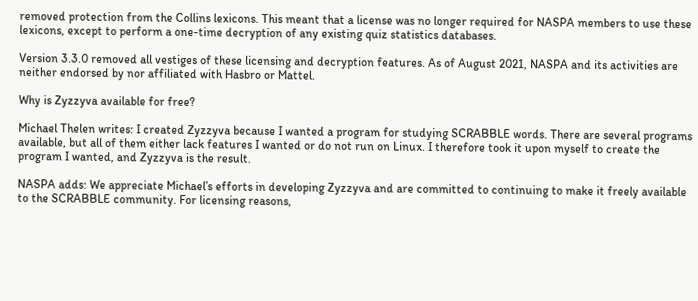removed protection from the Collins lexicons. This meant that a license was no longer required for NASPA members to use these lexicons, except to perform a one-time decryption of any existing quiz statistics databases.

Version 3.3.0 removed all vestiges of these licensing and decryption features. As of August 2021, NASPA and its activities are neither endorsed by nor affiliated with Hasbro or Mattel.

Why is Zyzzyva available for free?

Michael Thelen writes: I created Zyzzyva because I wanted a program for studying SCRABBLE words. There are several programs available, but all of them either lack features I wanted or do not run on Linux. I therefore took it upon myself to create the program I wanted, and Zyzzyva is the result.

NASPA adds: We appreciate Michael’s efforts in developing Zyzzyva and are committed to continuing to make it freely available to the SCRABBLE community. For licensing reasons,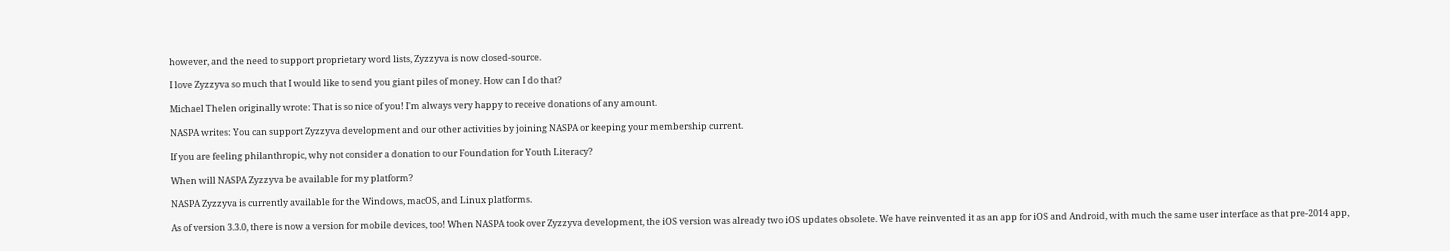however, and the need to support proprietary word lists, Zyzzyva is now closed-source.

I love Zyzzyva so much that I would like to send you giant piles of money. How can I do that?

Michael Thelen originally wrote: That is so nice of you! I'm always very happy to receive donations of any amount.

NASPA writes: You can support Zyzzyva development and our other activities by joining NASPA or keeping your membership current.

If you are feeling philanthropic, why not consider a donation to our Foundation for Youth Literacy?

When will NASPA Zyzzyva be available for my platform?

NASPA Zyzzyva is currently available for the Windows, macOS, and Linux platforms.

As of version 3.3.0, there is now a version for mobile devices, too! When NASPA took over Zyzzyva development, the iOS version was already two iOS updates obsolete. We have reinvented it as an app for iOS and Android, with much the same user interface as that pre-2014 app,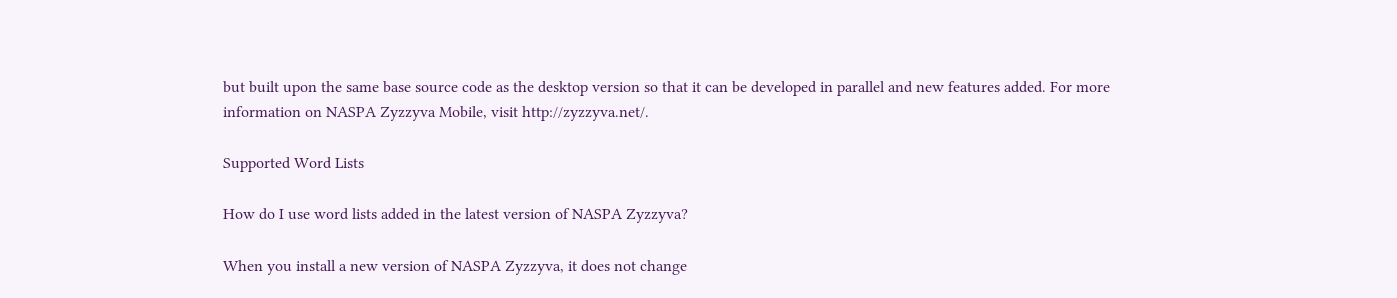but built upon the same base source code as the desktop version so that it can be developed in parallel and new features added. For more information on NASPA Zyzzyva Mobile, visit http://zyzzyva.net/.

Supported Word Lists

How do I use word lists added in the latest version of NASPA Zyzzyva?

When you install a new version of NASPA Zyzzyva, it does not change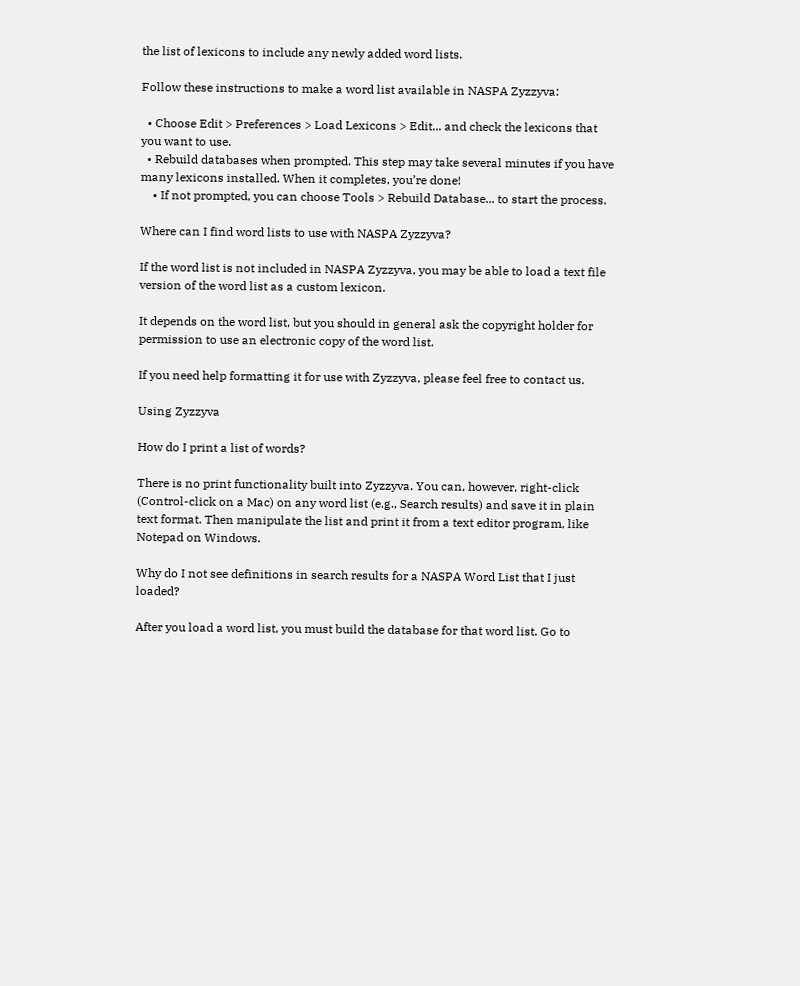the list of lexicons to include any newly added word lists.

Follow these instructions to make a word list available in NASPA Zyzzyva:

  • Choose Edit > Preferences > Load Lexicons > Edit... and check the lexicons that you want to use.
  • Rebuild databases when prompted. This step may take several minutes if you have many lexicons installed. When it completes, you’re done!
    • If not prompted, you can choose Tools > Rebuild Database... to start the process.

Where can I find word lists to use with NASPA Zyzzyva?

If the word list is not included in NASPA Zyzzyva, you may be able to load a text file version of the word list as a custom lexicon.

It depends on the word list, but you should in general ask the copyright holder for permission to use an electronic copy of the word list.

If you need help formatting it for use with Zyzzyva, please feel free to contact us.

Using Zyzzyva

How do I print a list of words?

There is no print functionality built into Zyzzyva. You can, however, right-click (Control-click on a Mac) on any word list (e.g., Search results) and save it in plain text format. Then manipulate the list and print it from a text editor program, like Notepad on Windows.

Why do I not see definitions in search results for a NASPA Word List that I just loaded?

After you load a word list, you must build the database for that word list. Go to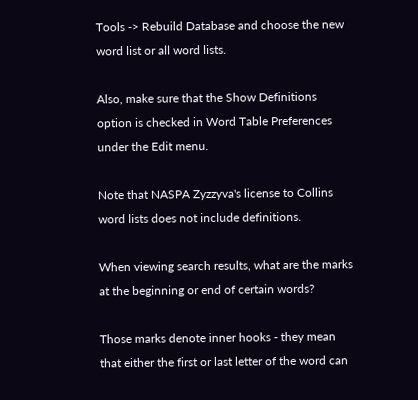Tools -> Rebuild Database and choose the new word list or all word lists.

Also, make sure that the Show Definitions option is checked in Word Table Preferences under the Edit menu.

Note that NASPA Zyzzyva's license to Collins word lists does not include definitions.

When viewing search results, what are the marks at the beginning or end of certain words?

Those marks denote inner hooks - they mean that either the first or last letter of the word can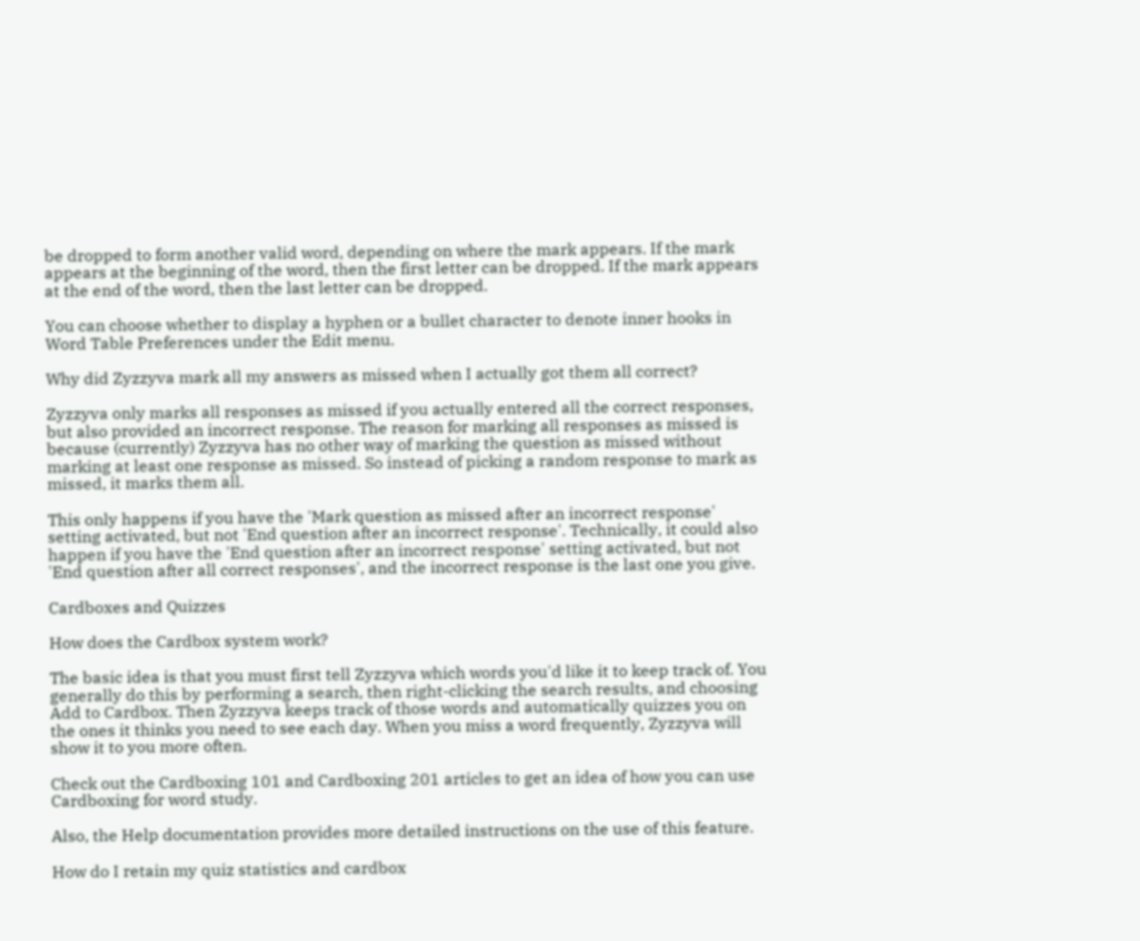be dropped to form another valid word, depending on where the mark appears. If the mark appears at the beginning of the word, then the first letter can be dropped. If the mark appears at the end of the word, then the last letter can be dropped.

You can choose whether to display a hyphen or a bullet character to denote inner hooks in Word Table Preferences under the Edit menu.

Why did Zyzzyva mark all my answers as missed when I actually got them all correct?

Zyzzyva only marks all responses as missed if you actually entered all the correct responses, but also provided an incorrect response. The reason for marking all responses as missed is because (currently) Zyzzyva has no other way of marking the question as missed without marking at least one response as missed. So instead of picking a random response to mark as missed, it marks them all.

This only happens if you have the 'Mark question as missed after an incorrect response' setting activated, but not 'End question after an incorrect response'. Technically, it could also happen if you have the 'End question after an incorrect response' setting activated, but not 'End question after all correct responses', and the incorrect response is the last one you give.

Cardboxes and Quizzes

How does the Cardbox system work?

The basic idea is that you must first tell Zyzzyva which words you'd like it to keep track of. You generally do this by performing a search, then right-clicking the search results, and choosing Add to Cardbox. Then Zyzzyva keeps track of those words and automatically quizzes you on the ones it thinks you need to see each day. When you miss a word frequently, Zyzzyva will show it to you more often.

Check out the Cardboxing 101 and Cardboxing 201 articles to get an idea of how you can use Cardboxing for word study.

Also, the Help documentation provides more detailed instructions on the use of this feature.

How do I retain my quiz statistics and cardbox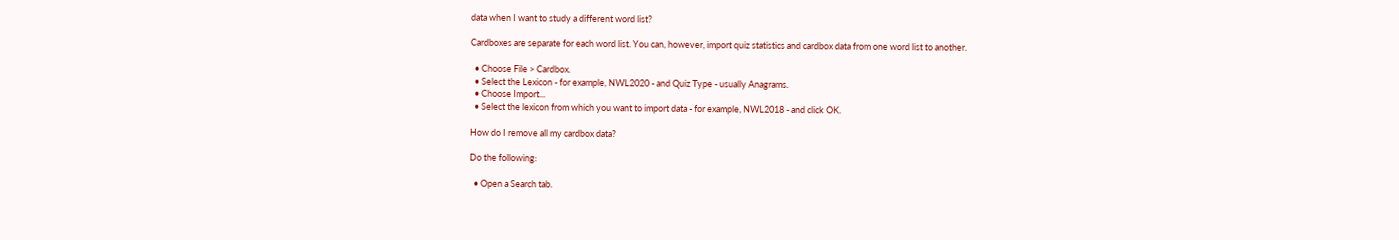data when I want to study a different word list?

Cardboxes are separate for each word list. You can, however, import quiz statistics and cardbox data from one word list to another.

  • Choose File > Cardbox.
  • Select the Lexicon - for example, NWL2020 - and Quiz Type - usually Anagrams.
  • Choose Import...
  • Select the lexicon from which you want to import data - for example, NWL2018 - and click OK.

How do I remove all my cardbox data?

Do the following:

  • Open a Search tab.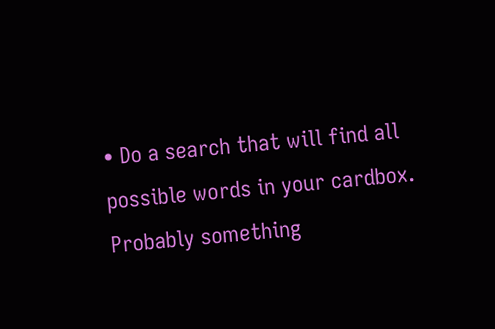• Do a search that will find all possible words in your cardbox. Probably something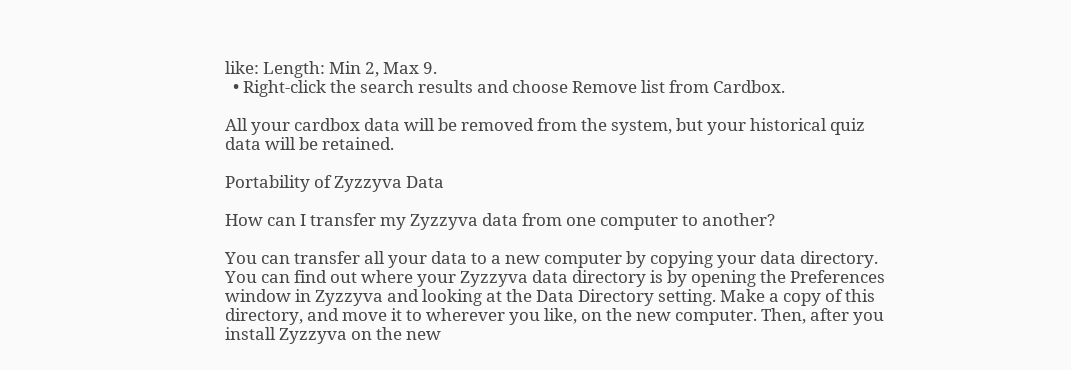like: Length: Min 2, Max 9.
  • Right-click the search results and choose Remove list from Cardbox.

All your cardbox data will be removed from the system, but your historical quiz data will be retained.

Portability of Zyzzyva Data

How can I transfer my Zyzzyva data from one computer to another?

You can transfer all your data to a new computer by copying your data directory. You can find out where your Zyzzyva data directory is by opening the Preferences window in Zyzzyva and looking at the Data Directory setting. Make a copy of this directory, and move it to wherever you like, on the new computer. Then, after you install Zyzzyva on the new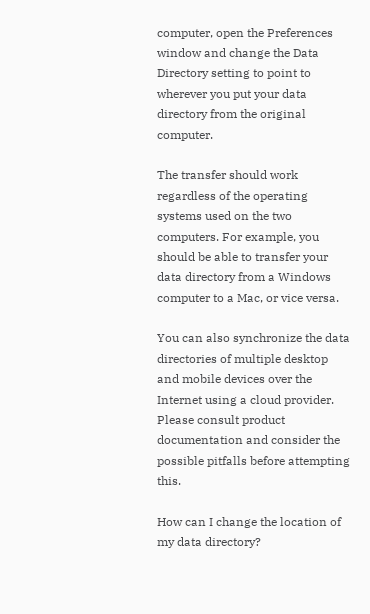computer, open the Preferences window and change the Data Directory setting to point to wherever you put your data directory from the original computer.

The transfer should work regardless of the operating systems used on the two computers. For example, you should be able to transfer your data directory from a Windows computer to a Mac, or vice versa.

You can also synchronize the data directories of multiple desktop and mobile devices over the Internet using a cloud provider. Please consult product documentation and consider the possible pitfalls before attempting this.

How can I change the location of my data directory?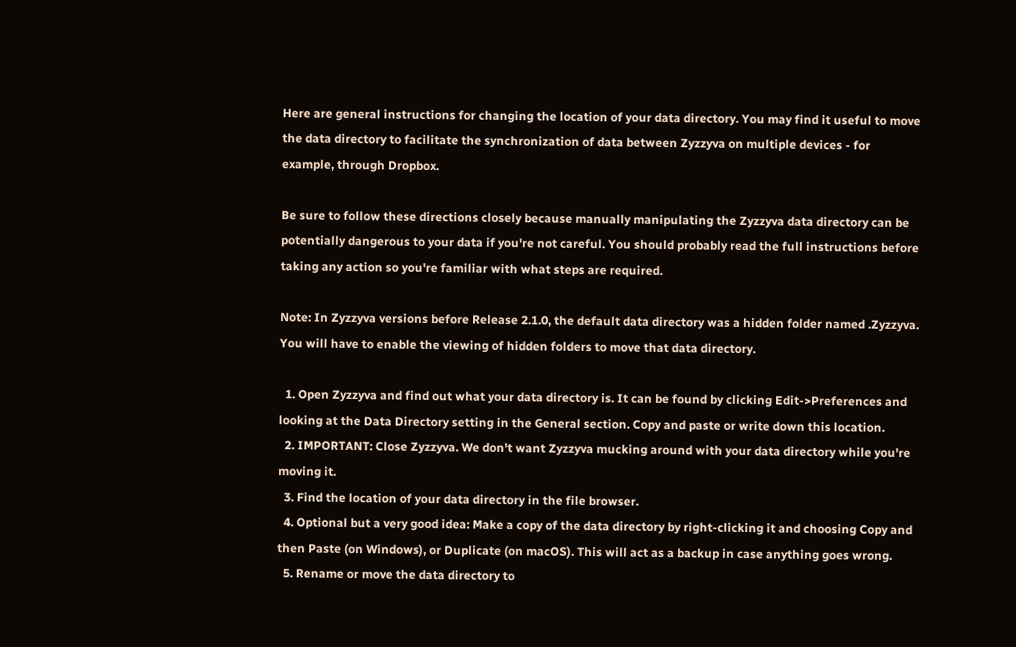Here are general instructions for changing the location of your data directory. You may find it useful to move the data directory to facilitate the synchronization of data between Zyzzyva on multiple devices - for example, through Dropbox.

Be sure to follow these directions closely because manually manipulating the Zyzzyva data directory can be potentially dangerous to your data if you're not careful. You should probably read the full instructions before taking any action so you're familiar with what steps are required.

Note: In Zyzzyva versions before Release 2.1.0, the default data directory was a hidden folder named .Zyzzyva. You will have to enable the viewing of hidden folders to move that data directory.

  1. Open Zyzzyva and find out what your data directory is. It can be found by clicking Edit->Preferences and looking at the Data Directory setting in the General section. Copy and paste or write down this location.
  2. IMPORTANT: Close Zyzzyva. We don't want Zyzzyva mucking around with your data directory while you're moving it.
  3. Find the location of your data directory in the file browser.
  4. Optional but a very good idea: Make a copy of the data directory by right-clicking it and choosing Copy and then Paste (on Windows), or Duplicate (on macOS). This will act as a backup in case anything goes wrong.
  5. Rename or move the data directory to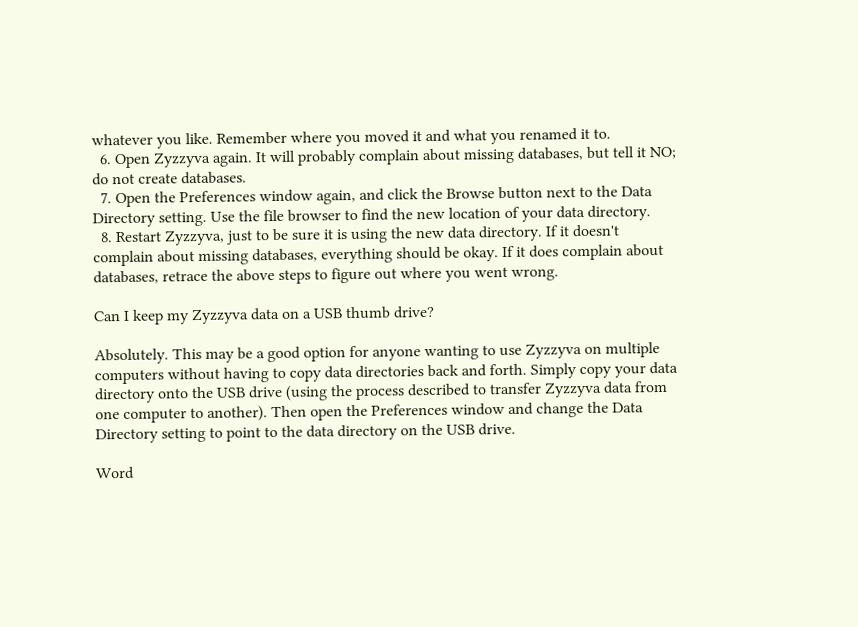whatever you like. Remember where you moved it and what you renamed it to.
  6. Open Zyzzyva again. It will probably complain about missing databases, but tell it NO; do not create databases.
  7. Open the Preferences window again, and click the Browse button next to the Data Directory setting. Use the file browser to find the new location of your data directory.
  8. Restart Zyzzyva, just to be sure it is using the new data directory. If it doesn't complain about missing databases, everything should be okay. If it does complain about databases, retrace the above steps to figure out where you went wrong.

Can I keep my Zyzzyva data on a USB thumb drive?

Absolutely. This may be a good option for anyone wanting to use Zyzzyva on multiple computers without having to copy data directories back and forth. Simply copy your data directory onto the USB drive (using the process described to transfer Zyzzyva data from one computer to another). Then open the Preferences window and change the Data Directory setting to point to the data directory on the USB drive.

Word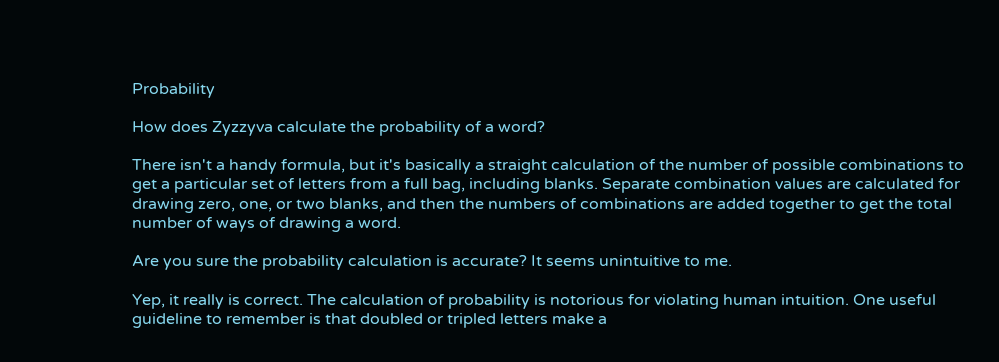Probability

How does Zyzzyva calculate the probability of a word?

There isn't a handy formula, but it's basically a straight calculation of the number of possible combinations to get a particular set of letters from a full bag, including blanks. Separate combination values are calculated for drawing zero, one, or two blanks, and then the numbers of combinations are added together to get the total number of ways of drawing a word.

Are you sure the probability calculation is accurate? It seems unintuitive to me.

Yep, it really is correct. The calculation of probability is notorious for violating human intuition. One useful guideline to remember is that doubled or tripled letters make a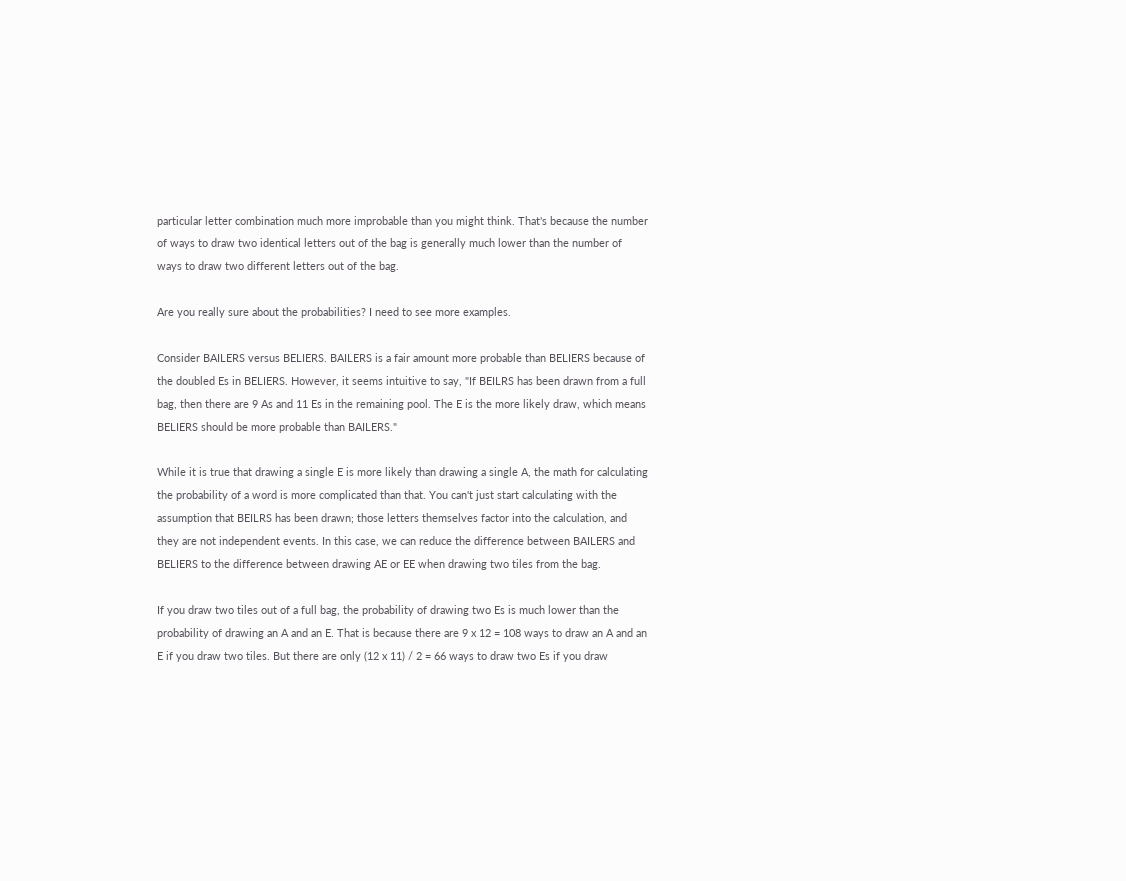particular letter combination much more improbable than you might think. That's because the number of ways to draw two identical letters out of the bag is generally much lower than the number of ways to draw two different letters out of the bag.

Are you really sure about the probabilities? I need to see more examples.

Consider BAILERS versus BELIERS. BAILERS is a fair amount more probable than BELIERS because of the doubled Es in BELIERS. However, it seems intuitive to say, "If BEILRS has been drawn from a full bag, then there are 9 As and 11 Es in the remaining pool. The E is the more likely draw, which means BELIERS should be more probable than BAILERS."

While it is true that drawing a single E is more likely than drawing a single A, the math for calculating the probability of a word is more complicated than that. You can't just start calculating with the assumption that BEILRS has been drawn; those letters themselves factor into the calculation, and they are not independent events. In this case, we can reduce the difference between BAILERS and BELIERS to the difference between drawing AE or EE when drawing two tiles from the bag.

If you draw two tiles out of a full bag, the probability of drawing two Es is much lower than the probability of drawing an A and an E. That is because there are 9 x 12 = 108 ways to draw an A and an E if you draw two tiles. But there are only (12 x 11) / 2 = 66 ways to draw two Es if you draw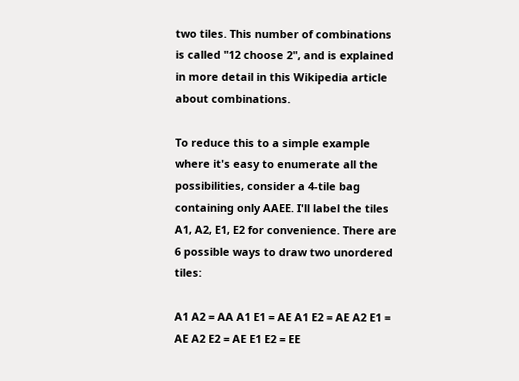two tiles. This number of combinations is called "12 choose 2", and is explained in more detail in this Wikipedia article about combinations.

To reduce this to a simple example where it's easy to enumerate all the possibilities, consider a 4-tile bag containing only AAEE. I'll label the tiles A1, A2, E1, E2 for convenience. There are 6 possible ways to draw two unordered tiles:

A1 A2 = AA A1 E1 = AE A1 E2 = AE A2 E1 = AE A2 E2 = AE E1 E2 = EE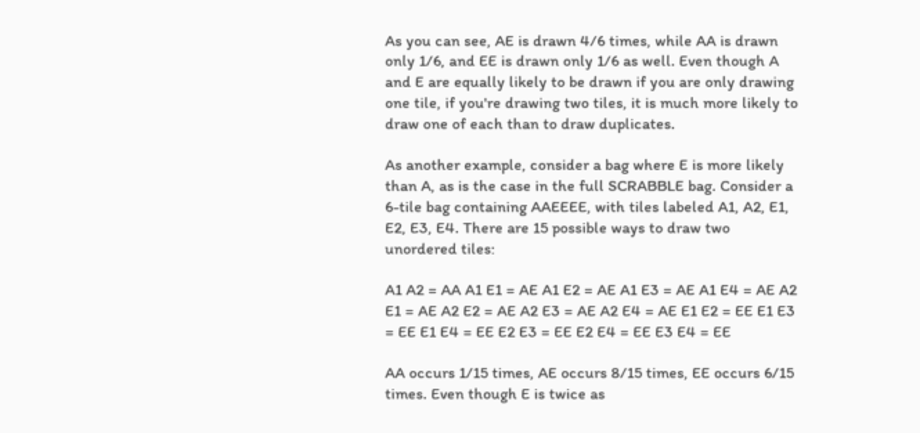As you can see, AE is drawn 4/6 times, while AA is drawn only 1/6, and EE is drawn only 1/6 as well. Even though A and E are equally likely to be drawn if you are only drawing one tile, if you're drawing two tiles, it is much more likely to draw one of each than to draw duplicates.

As another example, consider a bag where E is more likely than A, as is the case in the full SCRABBLE bag. Consider a 6-tile bag containing AAEEEE, with tiles labeled A1, A2, E1, E2, E3, E4. There are 15 possible ways to draw two unordered tiles:

A1 A2 = AA A1 E1 = AE A1 E2 = AE A1 E3 = AE A1 E4 = AE A2 E1 = AE A2 E2 = AE A2 E3 = AE A2 E4 = AE E1 E2 = EE E1 E3 = EE E1 E4 = EE E2 E3 = EE E2 E4 = EE E3 E4 = EE

AA occurs 1/15 times, AE occurs 8/15 times, EE occurs 6/15 times. Even though E is twice as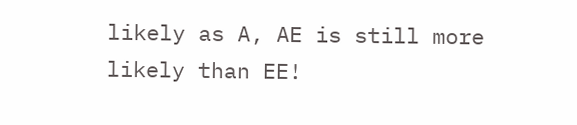likely as A, AE is still more likely than EE!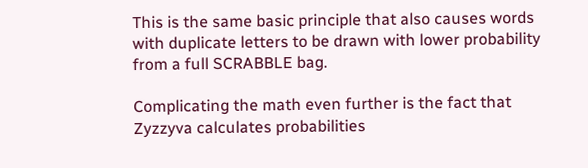This is the same basic principle that also causes words with duplicate letters to be drawn with lower probability from a full SCRABBLE bag.

Complicating the math even further is the fact that Zyzzyva calculates probabilities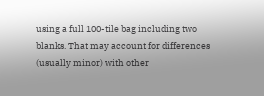using a full 100-tile bag including two blanks. That may account for differences (usually minor) with other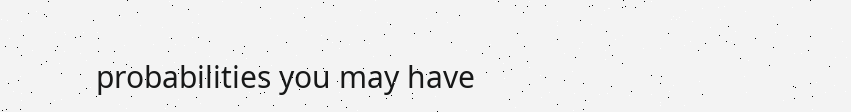probabilities you may have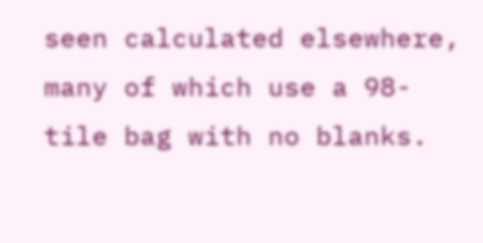seen calculated elsewhere, many of which use a 98-tile bag with no blanks.